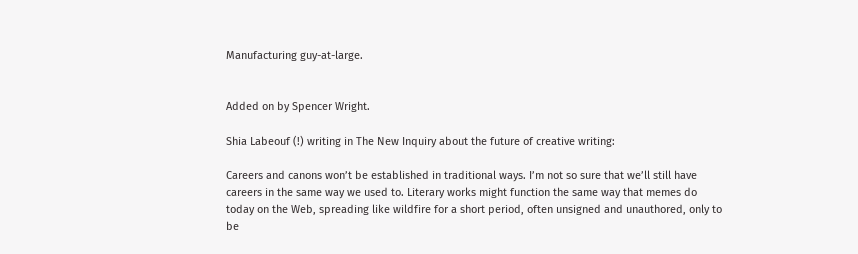Manufacturing guy-at-large.


Added on by Spencer Wright.

Shia Labeouf (!) writing in The New Inquiry about the future of creative writing:

Careers and canons won’t be established in traditional ways. I’m not so sure that we’ll still have careers in the same way we used to. Literary works might function the same way that memes do today on the Web, spreading like wildfire for a short period, often unsigned and unauthored, only to be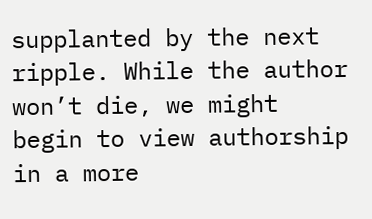supplanted by the next ripple. While the author won’t die, we might begin to view authorship in a more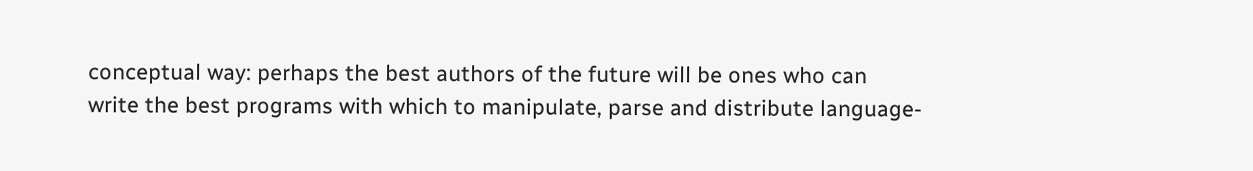conceptual way: perhaps the best authors of the future will be ones who can write the best programs with which to manipulate, parse and distribute language-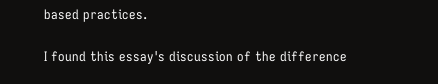based practices.

I found this essay's discussion of the difference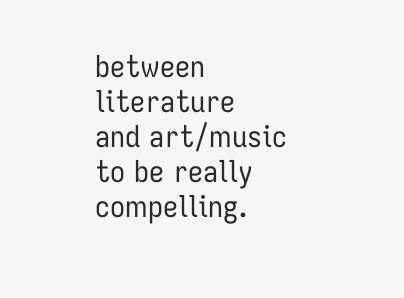between literature and art/music to be really compelling.